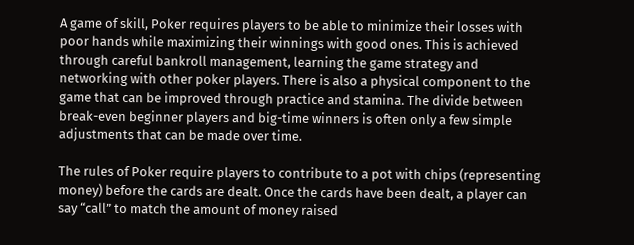A game of skill, Poker requires players to be able to minimize their losses with poor hands while maximizing their winnings with good ones. This is achieved through careful bankroll management, learning the game strategy and networking with other poker players. There is also a physical component to the game that can be improved through practice and stamina. The divide between break-even beginner players and big-time winners is often only a few simple adjustments that can be made over time.

The rules of Poker require players to contribute to a pot with chips (representing money) before the cards are dealt. Once the cards have been dealt, a player can say “call” to match the amount of money raised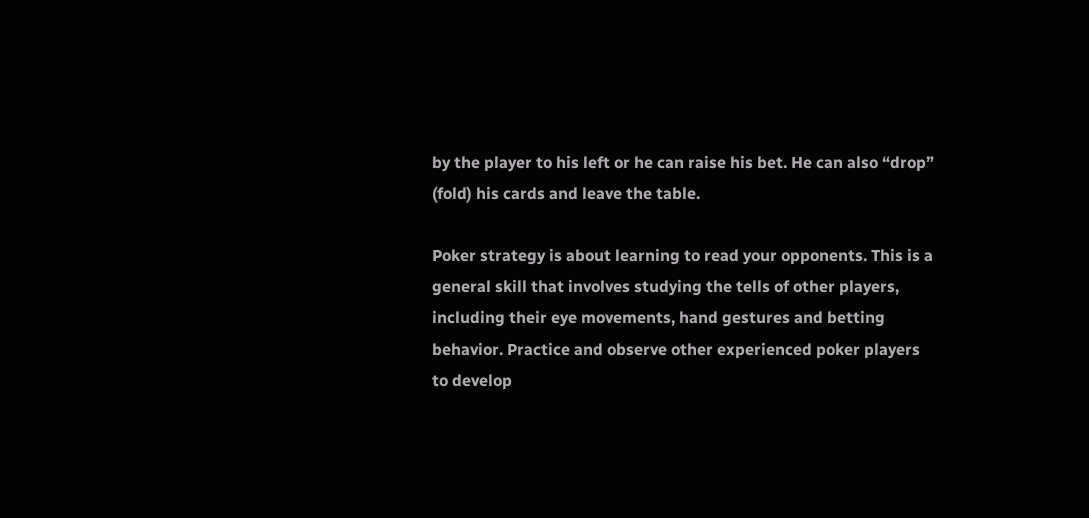by the player to his left or he can raise his bet. He can also “drop” (fold) his cards and leave the table.

Poker strategy is about learning to read your opponents. This is a general skill that involves studying the tells of other players, including their eye movements, hand gestures and betting behavior. Practice and observe other experienced poker players to develop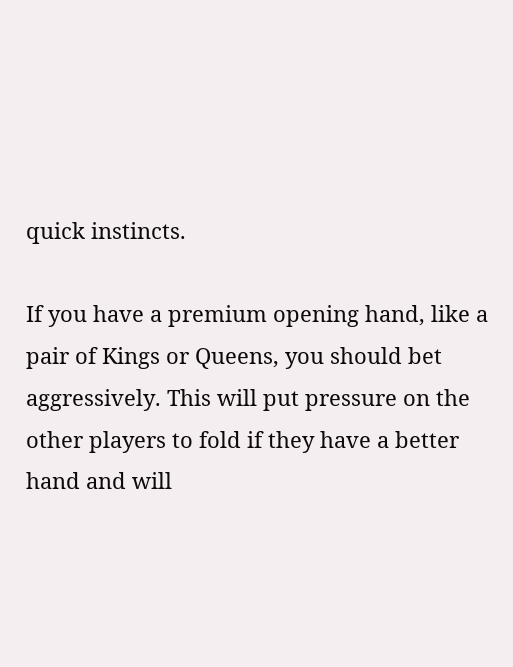quick instincts.

If you have a premium opening hand, like a pair of Kings or Queens, you should bet aggressively. This will put pressure on the other players to fold if they have a better hand and will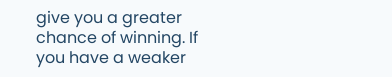give you a greater chance of winning. If you have a weaker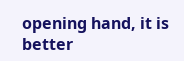opening hand, it is better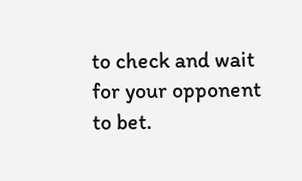to check and wait for your opponent to bet.